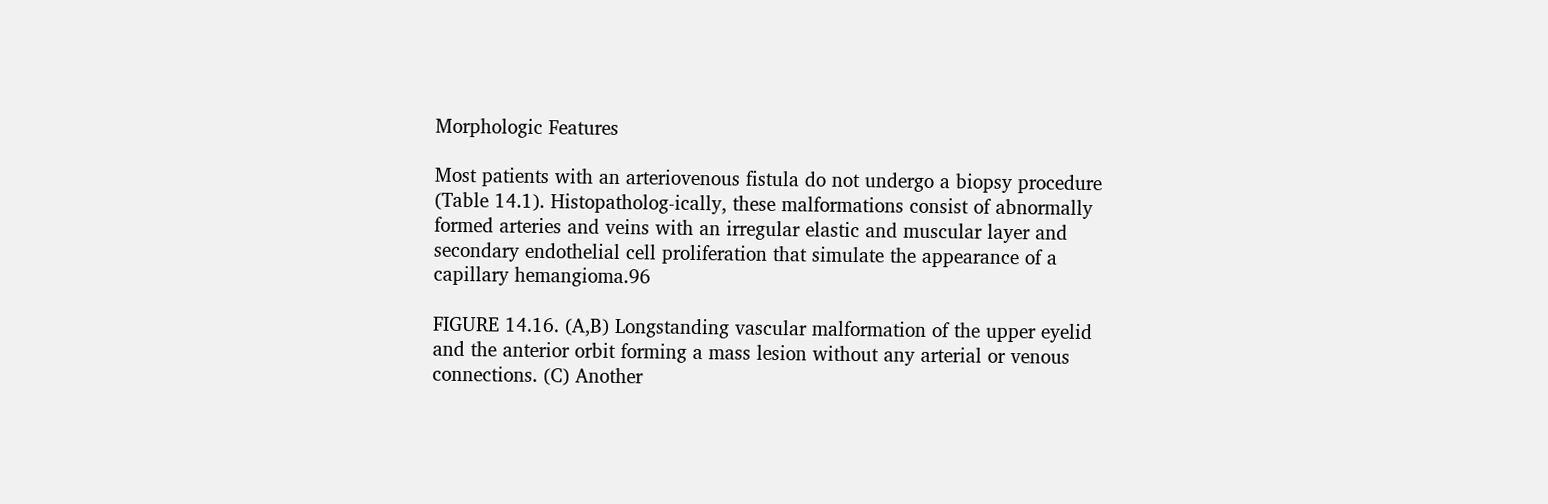Morphologic Features

Most patients with an arteriovenous fistula do not undergo a biopsy procedure (Table 14.1). Histopatholog-ically, these malformations consist of abnormally formed arteries and veins with an irregular elastic and muscular layer and secondary endothelial cell proliferation that simulate the appearance of a capillary hemangioma.96

FIGURE 14.16. (A,B) Longstanding vascular malformation of the upper eyelid and the anterior orbit forming a mass lesion without any arterial or venous connections. (C) Another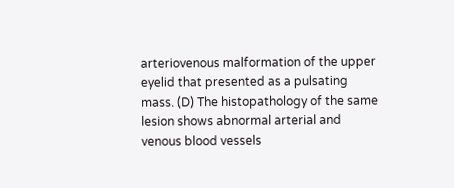arteriovenous malformation of the upper eyelid that presented as a pulsating mass. (D) The histopathology of the same lesion shows abnormal arterial and venous blood vessels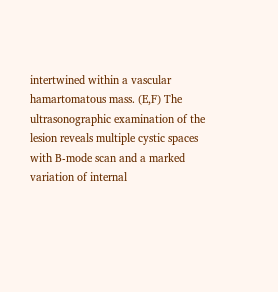intertwined within a vascular hamartomatous mass. (E,F) The ultrasonographic examination of the lesion reveals multiple cystic spaces with B-mode scan and a marked variation of internal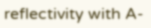reflectivity with A-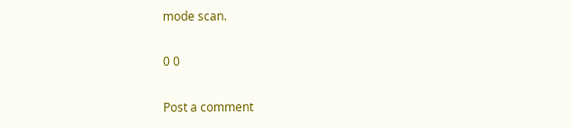mode scan.

0 0

Post a comment